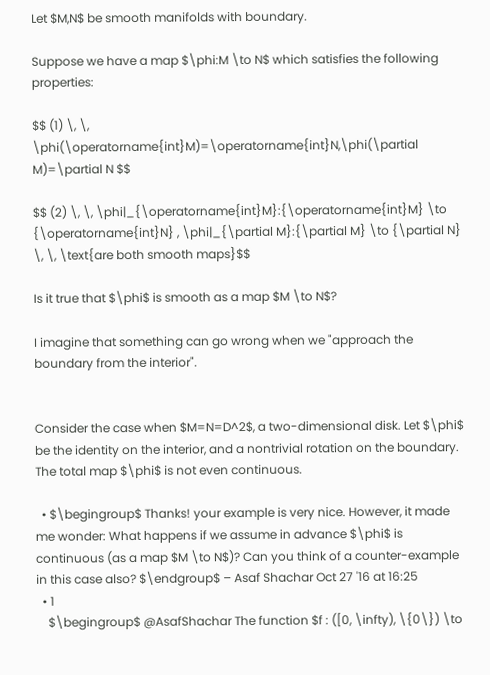Let $M,N$ be smooth manifolds with boundary.

Suppose we have a map $\phi:M \to N$ which satisfies the following properties:

$$ (1) \, \, \phi(\operatorname{int}M)=\operatorname{int}N,\phi(\partial M)=\partial N $$

$$ (2) \, \, \phi|_{\operatorname{int}M}:{\operatorname{int}M} \to {\operatorname{int}N} , \phi|_{\partial M}:{\partial M} \to {\partial N} \, \, \text{are both smooth maps}$$

Is it true that $\phi$ is smooth as a map $M \to N$?

I imagine that something can go wrong when we "approach the boundary from the interior".


Consider the case when $M=N=D^2$, a two-dimensional disk. Let $\phi$ be the identity on the interior, and a nontrivial rotation on the boundary. The total map $\phi$ is not even continuous.

  • $\begingroup$ Thanks! your example is very nice. However, it made me wonder: What happens if we assume in advance $\phi$ is continuous (as a map $M \to N$)? Can you think of a counter-example in this case also? $\endgroup$ – Asaf Shachar Oct 27 '16 at 16:25
  • 1
    $\begingroup$ @AsafShachar The function $f : ([0, \infty), \{0\}) \to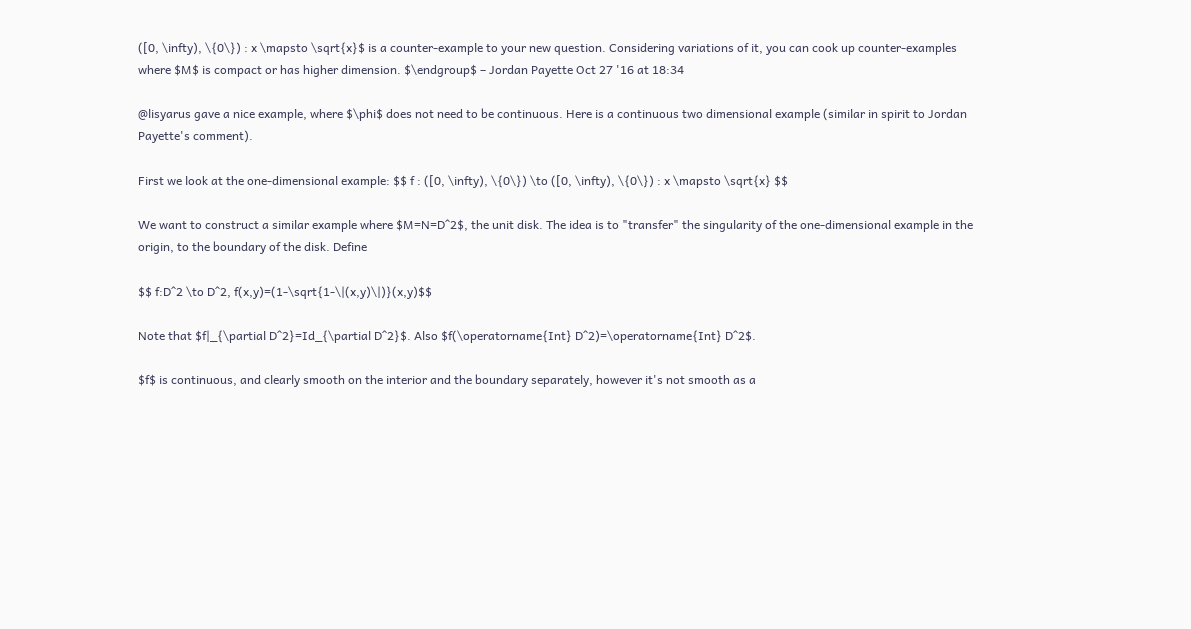([0, \infty), \{0\}) : x \mapsto \sqrt{x}$ is a counter-example to your new question. Considering variations of it, you can cook up counter-examples where $M$ is compact or has higher dimension. $\endgroup$ – Jordan Payette Oct 27 '16 at 18:34

@lisyarus gave a nice example, where $\phi$ does not need to be continuous. Here is a continuous two dimensional example (similar in spirit to Jordan Payette's comment).

First we look at the one-dimensional example: $$ f : ([0, \infty), \{0\}) \to ([0, \infty), \{0\}) : x \mapsto \sqrt{x} $$

We want to construct a similar example where $M=N=D^2$, the unit disk. The idea is to "transfer" the singularity of the one-dimensional example in the origin, to the boundary of the disk. Define

$$ f:D^2 \to D^2, f(x,y)=(1-\sqrt{1-\|(x,y)\|)}(x,y)$$

Note that $f|_{\partial D^2}=Id_{\partial D^2}$. Also $f(\operatorname{Int} D^2)=\operatorname{Int} D^2$.

$f$ is continuous, and clearly smooth on the interior and the boundary separately, however it's not smooth as a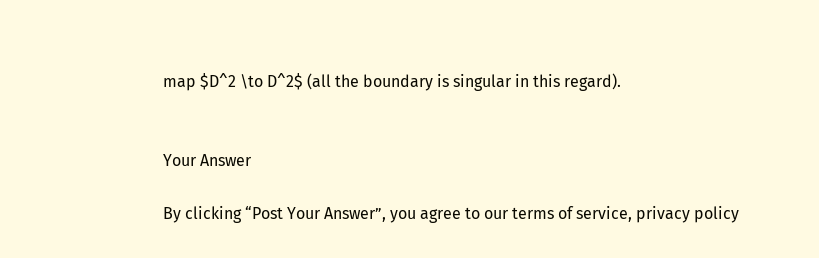map $D^2 \to D^2$ (all the boundary is singular in this regard).


Your Answer

By clicking “Post Your Answer”, you agree to our terms of service, privacy policy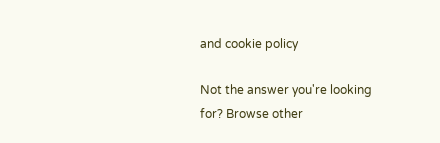and cookie policy

Not the answer you're looking for? Browse other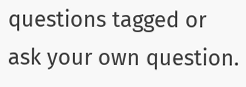questions tagged or ask your own question.